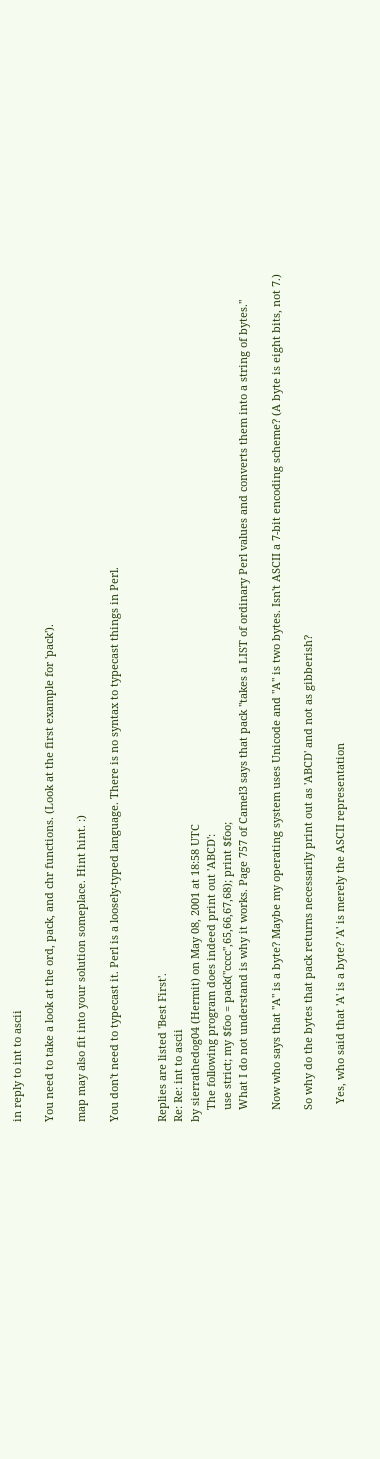in reply to int to ascii

You need to take a look at the ord, pack, and chr functions. (Look at the first example for 'pack').

map may also fit into your solution someplace. Hint hint. :)

You don't need to typecast it. Perl is a loosely-typed language. There is no syntax to typecast things in Perl.


Replies are listed 'Best First'.
Re: Re: int to ascii
by sierrathedog04 (Hermit) on May 08, 2001 at 18:58 UTC
    The following program does indeed print out 'ABCD':
    use strict; my $foo = pack("cccc",65,66,67,68); print $foo;
    What I do not understand is why it works. Page 757 of Camel3 says that pack "takes a LIST of ordinary Perl values and converts them into a string of bytes."

    Now who says that "A" is a byte? Maybe my operating system uses Unicode and "A" is two bytes. Isn't ASCII a 7-bit encoding scheme? (A byte is eight bits, not 7.)

    So why do the bytes that pack returns necessarily print out as 'ABCD' and not as gibberish?

      Yes, who said that 'A' is a byte? 'A' is merely the ASCII representation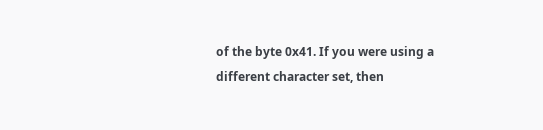of the byte 0x41. If you were using a different character set, then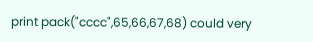print pack("cccc",65,66,67,68) could very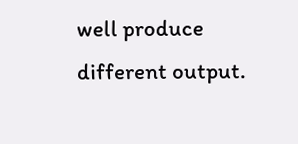well produce different output.